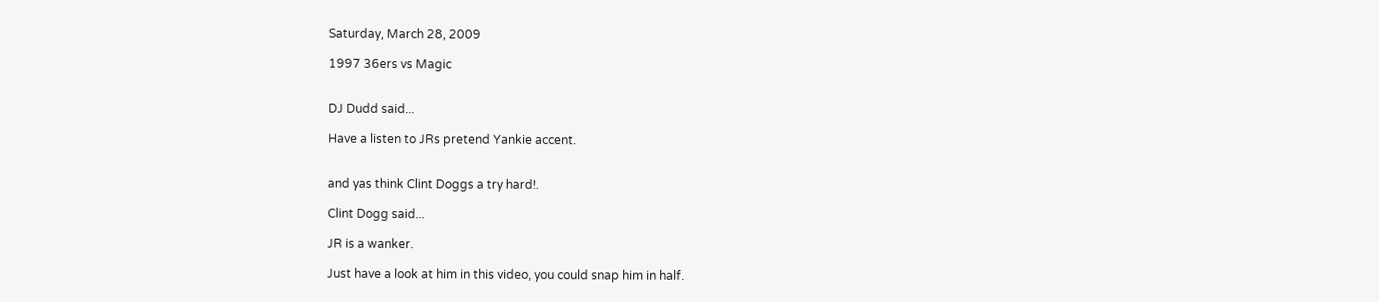Saturday, March 28, 2009

1997 36ers vs Magic


DJ Dudd said...

Have a listen to JRs pretend Yankie accent.


and yas think Clint Doggs a try hard!.

Clint Dogg said...

JR is a wanker.

Just have a look at him in this video, you could snap him in half.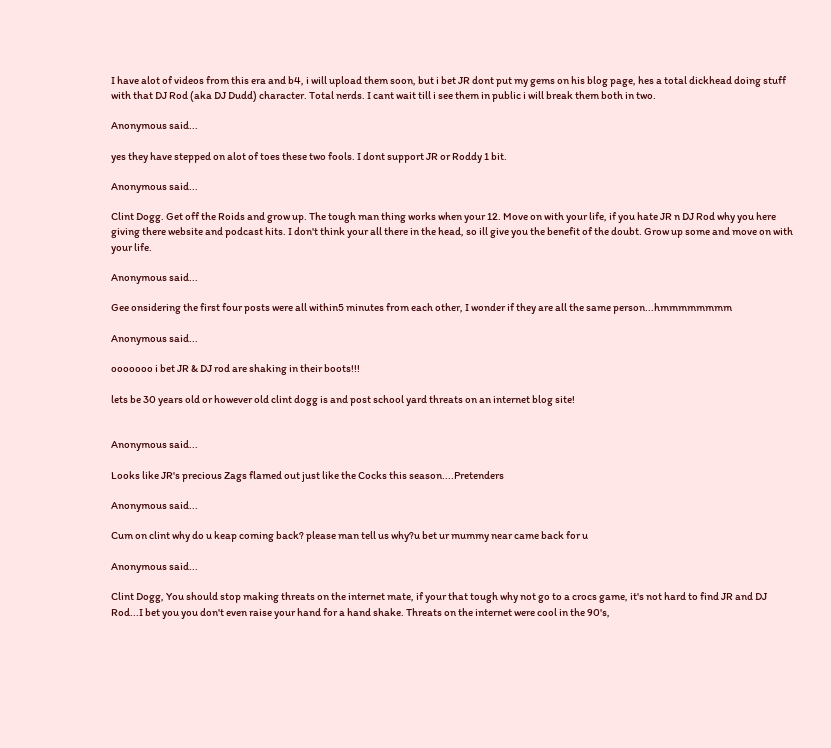I have alot of videos from this era and b4, i will upload them soon, but i bet JR dont put my gems on his blog page, hes a total dickhead doing stuff with that DJ Rod (aka DJ Dudd) character. Total nerds. I cant wait till i see them in public i will break them both in two.

Anonymous said...

yes they have stepped on alot of toes these two fools. I dont support JR or Roddy 1 bit.

Anonymous said...

Clint Dogg. Get off the Roids and grow up. The tough man thing works when your 12. Move on with your life, if you hate JR n DJ Rod why you here giving there website and podcast hits. I don't think your all there in the head, so ill give you the benefit of the doubt. Grow up some and move on with your life.

Anonymous said...

Gee onsidering the first four posts were all within5 minutes from each other, I wonder if they are all the same person...hmmmmmmmm

Anonymous said...

ooooooo i bet JR & DJ rod are shaking in their boots!!!

lets be 30 years old or however old clint dogg is and post school yard threats on an internet blog site!


Anonymous said...

Looks like JR's precious Zags flamed out just like the Cocks this season....Pretenders

Anonymous said...

Cum on clint why do u keap coming back? please man tell us why?u bet ur mummy near came back for u

Anonymous said...

Clint Dogg, You should stop making threats on the internet mate, if your that tough why not go to a crocs game, it's not hard to find JR and DJ Rod...I bet you you don't even raise your hand for a hand shake. Threats on the internet were cool in the 90's,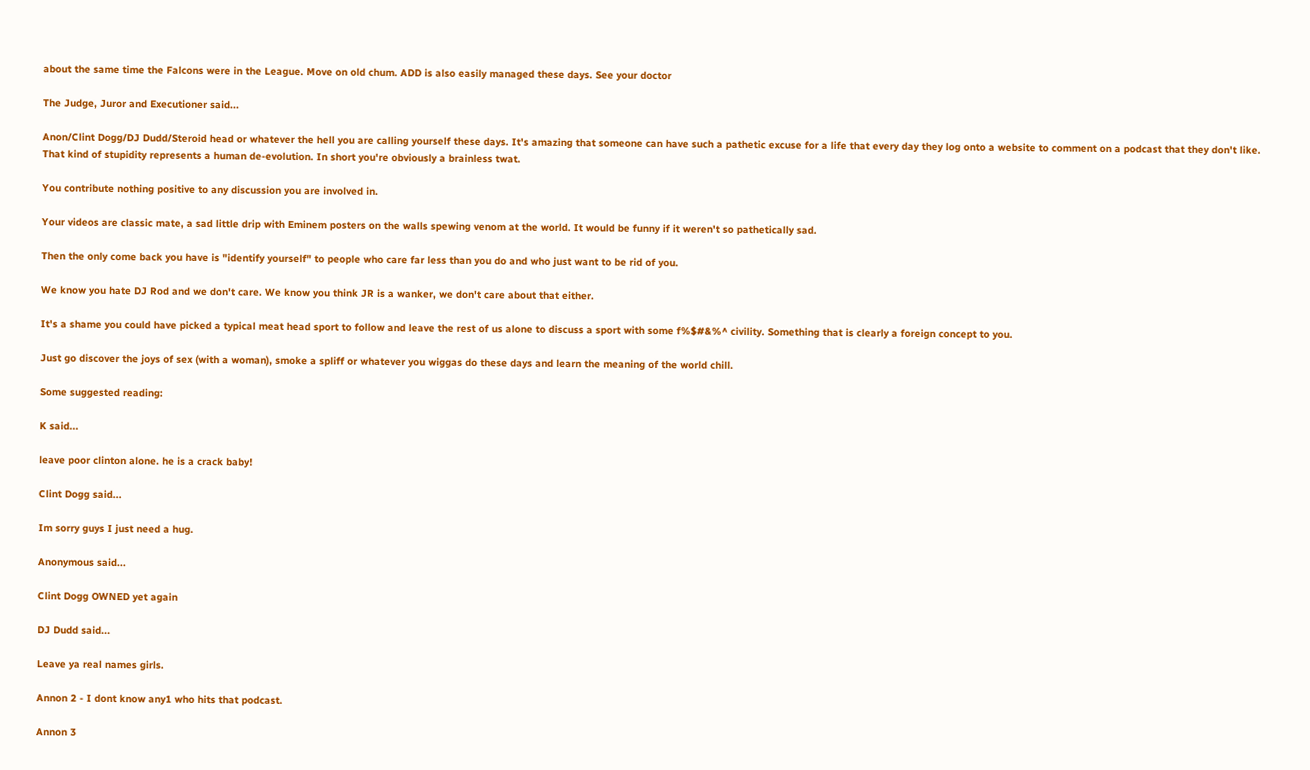about the same time the Falcons were in the League. Move on old chum. ADD is also easily managed these days. See your doctor

The Judge, Juror and Executioner said...

Anon/Clint Dogg/DJ Dudd/Steroid head or whatever the hell you are calling yourself these days. It's amazing that someone can have such a pathetic excuse for a life that every day they log onto a website to comment on a podcast that they don't like. That kind of stupidity represents a human de-evolution. In short you're obviously a brainless twat.

You contribute nothing positive to any discussion you are involved in.

Your videos are classic mate, a sad little drip with Eminem posters on the walls spewing venom at the world. It would be funny if it weren't so pathetically sad.

Then the only come back you have is "identify yourself" to people who care far less than you do and who just want to be rid of you.

We know you hate DJ Rod and we don't care. We know you think JR is a wanker, we don't care about that either.

It's a shame you could have picked a typical meat head sport to follow and leave the rest of us alone to discuss a sport with some f%$#&%^ civility. Something that is clearly a foreign concept to you.

Just go discover the joys of sex (with a woman), smoke a spliff or whatever you wiggas do these days and learn the meaning of the world chill.

Some suggested reading:

K said...

leave poor clinton alone. he is a crack baby!

Clint Dogg said...

Im sorry guys I just need a hug.

Anonymous said...

Clint Dogg OWNED yet again

DJ Dudd said...

Leave ya real names girls.

Annon 2 - I dont know any1 who hits that podcast.

Annon 3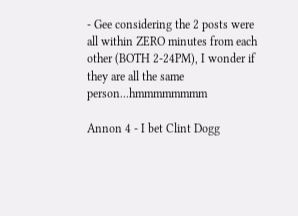- Gee considering the 2 posts were all within ZERO minutes from each other (BOTH 2-24PM), I wonder if they are all the same person...hmmmmmmmm

Annon 4 - I bet Clint Dogg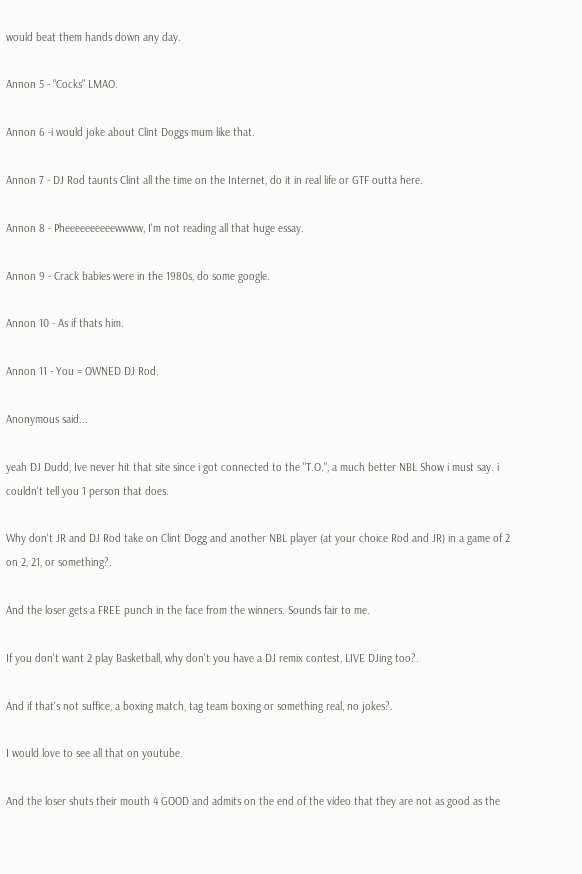would beat them hands down any day.

Annon 5 - "Cocks" LMAO.

Annon 6 -i would joke about Clint Doggs mum like that.

Annon 7 - DJ Rod taunts Clint all the time on the Internet, do it in real life or GTF outta here.

Annon 8 - Pheeeeeeeeeewwww, I'm not reading all that huge essay.

Annon 9 - Crack babies were in the 1980s, do some google.

Annon 10 - As if thats him.

Annon 11 - You = OWNED DJ Rod.

Anonymous said...

yeah DJ Dudd, Ive never hit that site since i got connected to the "T.O.", a much better NBL Show i must say. i couldn't tell you 1 person that does.

Why don't JR and DJ Rod take on Clint Dogg and another NBL player (at your choice Rod and JR) in a game of 2 on 2, 21, or something?.

And the loser gets a FREE punch in the face from the winners. Sounds fair to me.

If you don't want 2 play Basketball, why don't you have a DJ remix contest, LIVE DJing too?.

And if that's not suffice, a boxing match, tag team boxing or something real, no jokes?.

I would love to see all that on youtube.

And the loser shuts their mouth 4 GOOD and admits on the end of the video that they are not as good as the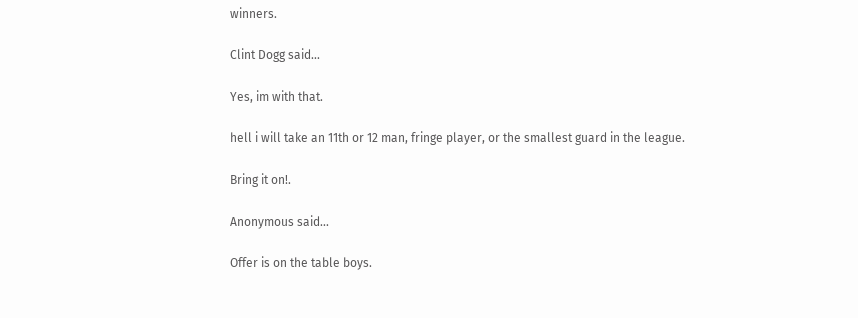winners.

Clint Dogg said...

Yes, im with that.

hell i will take an 11th or 12 man, fringe player, or the smallest guard in the league.

Bring it on!.

Anonymous said...

Offer is on the table boys.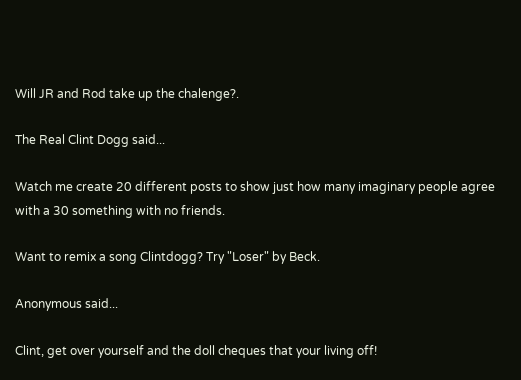Will JR and Rod take up the chalenge?.

The Real Clint Dogg said...

Watch me create 20 different posts to show just how many imaginary people agree with a 30 something with no friends.

Want to remix a song Clintdogg? Try "Loser" by Beck.

Anonymous said...

Clint, get over yourself and the doll cheques that your living off!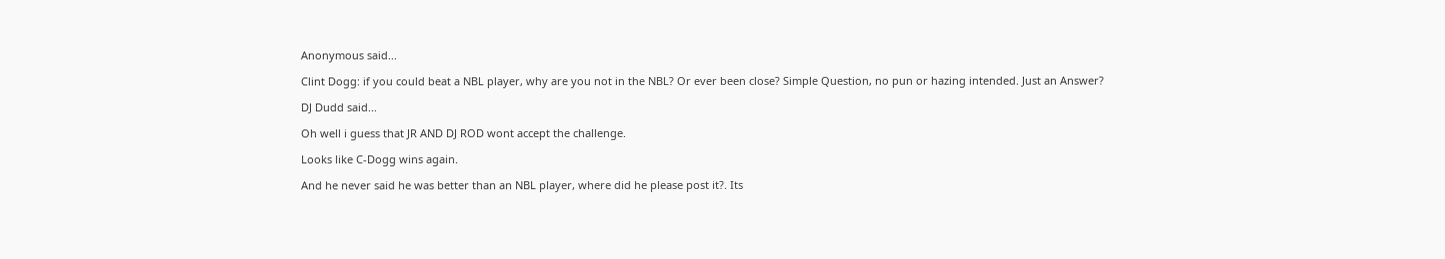Anonymous said...

Clint Dogg: if you could beat a NBL player, why are you not in the NBL? Or ever been close? Simple Question, no pun or hazing intended. Just an Answer?

DJ Dudd said...

Oh well i guess that JR AND DJ ROD wont accept the challenge.

Looks like C-Dogg wins again.

And he never said he was better than an NBL player, where did he please post it?. Its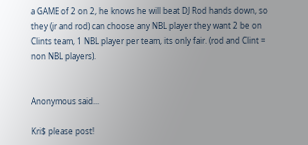a GAME of 2 on 2, he knows he will beat DJ Rod hands down, so they (jr and rod) can choose any NBL player they want 2 be on Clints team, 1 NBL player per team, its only fair. (rod and Clint = non NBL players).


Anonymous said...

Kri$ please post!